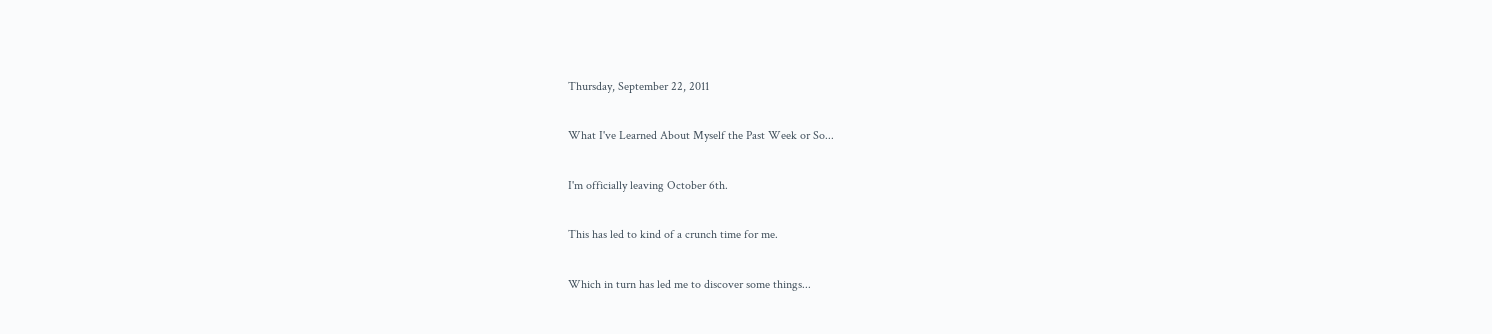Thursday, September 22, 2011

What I've Learned About Myself the Past Week or So...

I'm officially leaving October 6th.

This has led to kind of a crunch time for me.

Which in turn has led me to discover some things...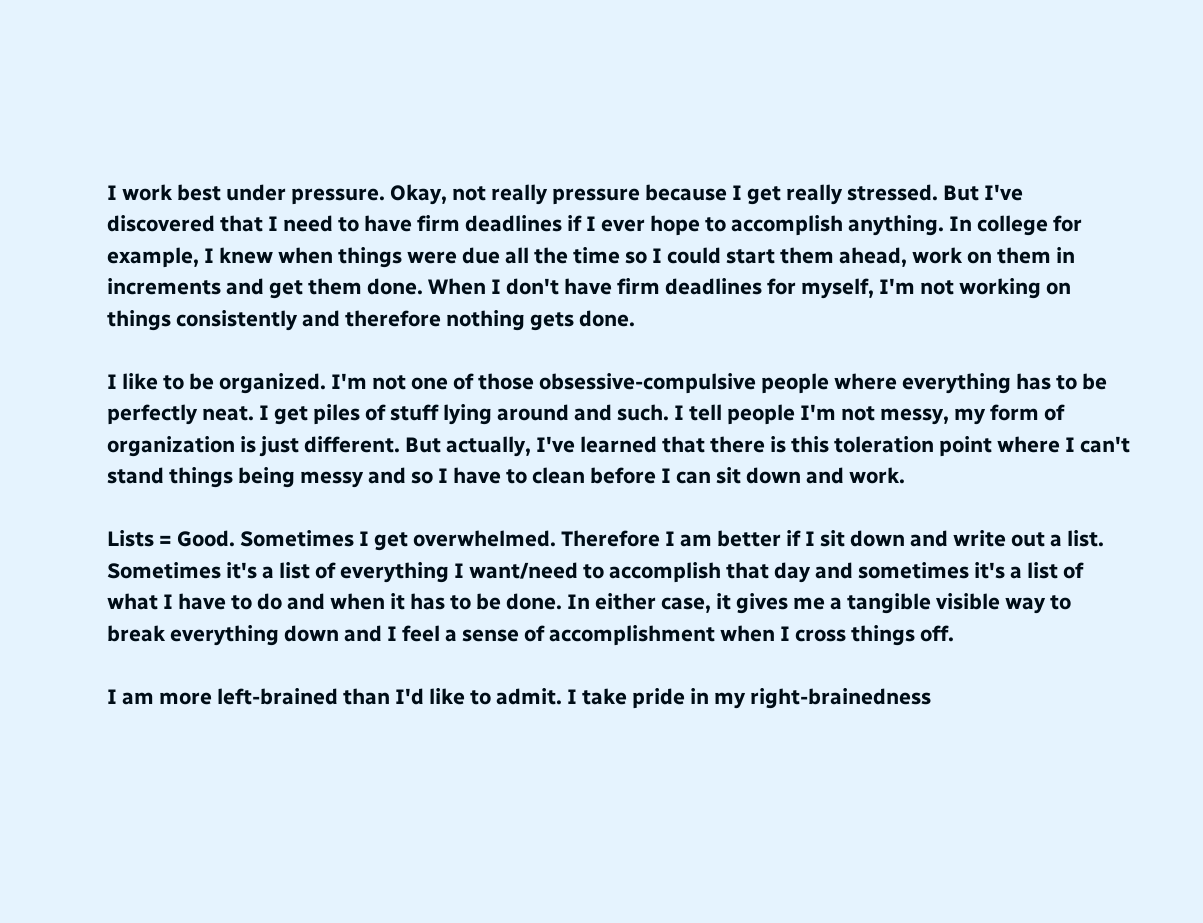I work best under pressure. Okay, not really pressure because I get really stressed. But I've discovered that I need to have firm deadlines if I ever hope to accomplish anything. In college for example, I knew when things were due all the time so I could start them ahead, work on them in increments and get them done. When I don't have firm deadlines for myself, I'm not working on things consistently and therefore nothing gets done.

I like to be organized. I'm not one of those obsessive-compulsive people where everything has to be perfectly neat. I get piles of stuff lying around and such. I tell people I'm not messy, my form of organization is just different. But actually, I've learned that there is this toleration point where I can't stand things being messy and so I have to clean before I can sit down and work.

Lists = Good. Sometimes I get overwhelmed. Therefore I am better if I sit down and write out a list. Sometimes it's a list of everything I want/need to accomplish that day and sometimes it's a list of what I have to do and when it has to be done. In either case, it gives me a tangible visible way to break everything down and I feel a sense of accomplishment when I cross things off.

I am more left-brained than I'd like to admit. I take pride in my right-brainedness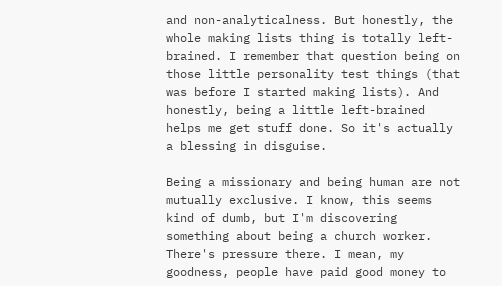and non-analyticalness. But honestly, the whole making lists thing is totally left-brained. I remember that question being on those little personality test things (that was before I started making lists). And honestly, being a little left-brained helps me get stuff done. So it's actually a blessing in disguise.

Being a missionary and being human are not mutually exclusive. I know, this seems kind of dumb, but I'm discovering something about being a church worker. There's pressure there. I mean, my goodness, people have paid good money to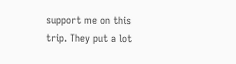support me on this trip. They put a lot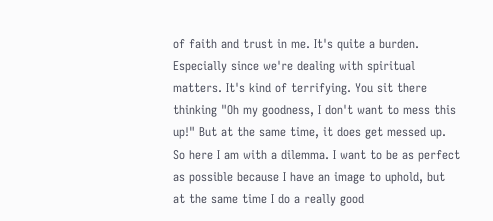of faith and trust in me. It's quite a burden. Especially since we're dealing with spiritual matters. It's kind of terrifying. You sit there thinking "Oh my goodness, I don't want to mess this up!" But at the same time, it does get messed up. So here I am with a dilemma. I want to be as perfect as possible because I have an image to uphold, but at the same time I do a really good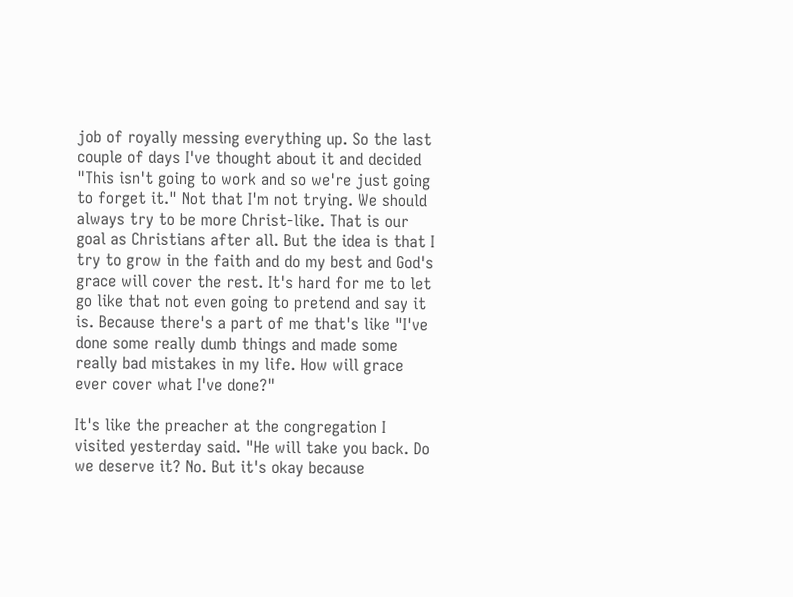job of royally messing everything up. So the last couple of days I've thought about it and decided "This isn't going to work and so we're just going to forget it." Not that I'm not trying. We should always try to be more Christ-like. That is our goal as Christians after all. But the idea is that I try to grow in the faith and do my best and God's grace will cover the rest. It's hard for me to let go like that not even going to pretend and say it is. Because there's a part of me that's like "I've done some really dumb things and made some really bad mistakes in my life. How will grace ever cover what I've done?"

It's like the preacher at the congregation I visited yesterday said. "He will take you back. Do we deserve it? No. But it's okay because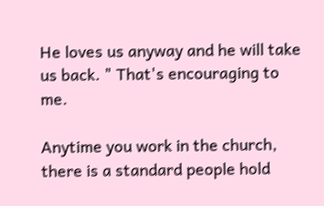He loves us anyway and he will take us back. " That's encouraging to me.

Anytime you work in the church, there is a standard people hold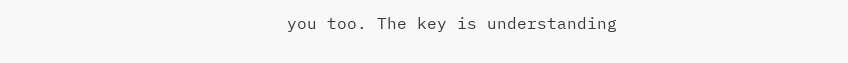you too. The key is understanding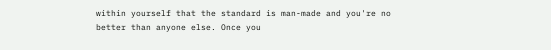within yourself that the standard is man-made and you're no better than anyone else. Once you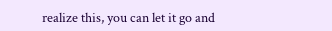realize this, you can let it go and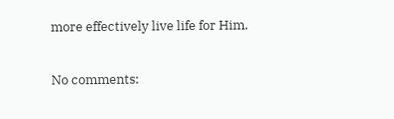more effectively live life for Him.

No comments: